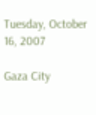Tuesday, October 16, 2007

Gaza City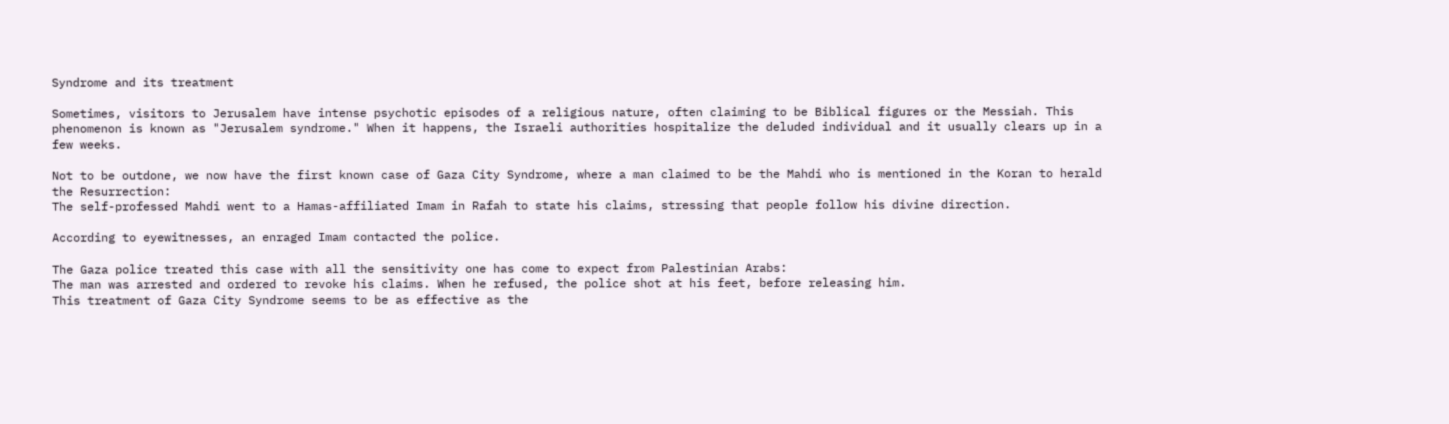Syndrome and its treatment

Sometimes, visitors to Jerusalem have intense psychotic episodes of a religious nature, often claiming to be Biblical figures or the Messiah. This phenomenon is known as "Jerusalem syndrome." When it happens, the Israeli authorities hospitalize the deluded individual and it usually clears up in a few weeks.

Not to be outdone, we now have the first known case of Gaza City Syndrome, where a man claimed to be the Mahdi who is mentioned in the Koran to herald the Resurrection:
The self-professed Mahdi went to a Hamas-affiliated Imam in Rafah to state his claims, stressing that people follow his divine direction.

According to eyewitnesses, an enraged Imam contacted the police.

The Gaza police treated this case with all the sensitivity one has come to expect from Palestinian Arabs:
The man was arrested and ordered to revoke his claims. When he refused, the police shot at his feet, before releasing him.
This treatment of Gaza City Syndrome seems to be as effective as the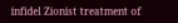infidel Zionist treatment of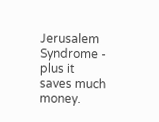Jerusalem Syndrome - plus it saves much money.